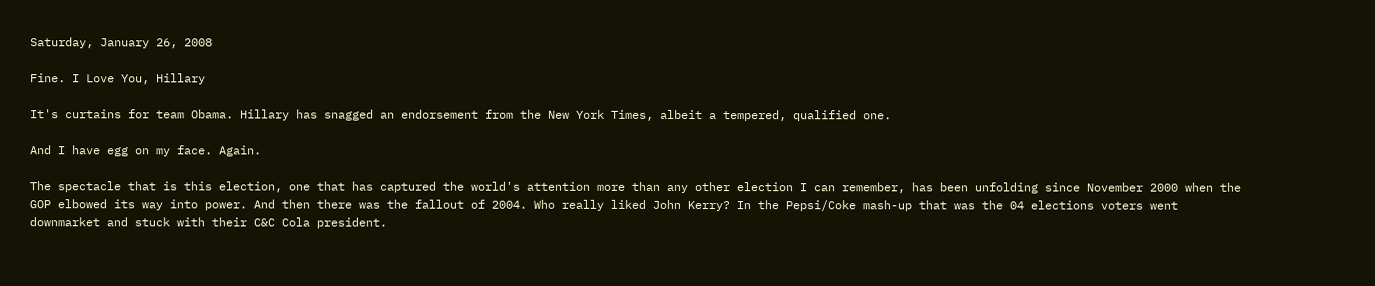Saturday, January 26, 2008

Fine. I Love You, Hillary

It's curtains for team Obama. Hillary has snagged an endorsement from the New York Times, albeit a tempered, qualified one.

And I have egg on my face. Again.

The spectacle that is this election, one that has captured the world's attention more than any other election I can remember, has been unfolding since November 2000 when the GOP elbowed its way into power. And then there was the fallout of 2004. Who really liked John Kerry? In the Pepsi/Coke mash-up that was the 04 elections voters went downmarket and stuck with their C&C Cola president.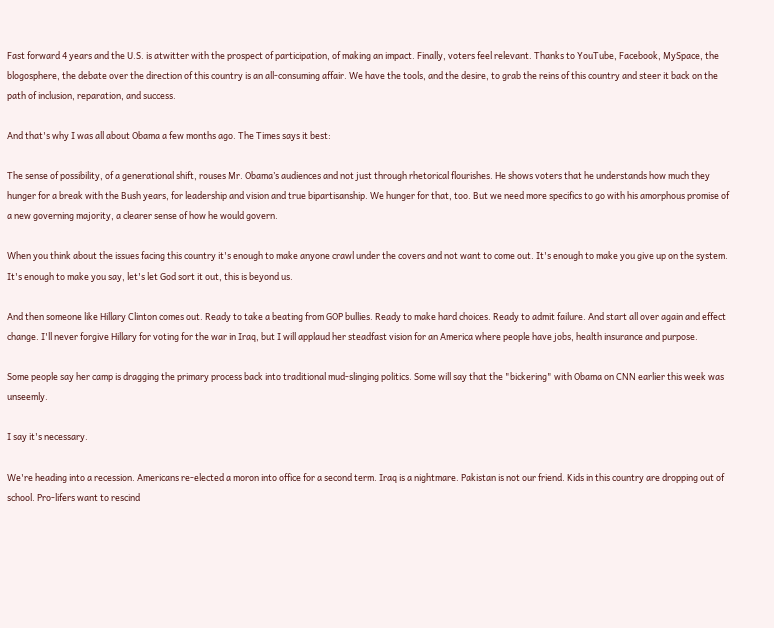Fast forward 4 years and the U.S. is atwitter with the prospect of participation, of making an impact. Finally, voters feel relevant. Thanks to YouTube, Facebook, MySpace, the blogosphere, the debate over the direction of this country is an all-consuming affair. We have the tools, and the desire, to grab the reins of this country and steer it back on the path of inclusion, reparation, and success.

And that's why I was all about Obama a few months ago. The Times says it best:

The sense of possibility, of a generational shift, rouses Mr. Obama’s audiences and not just through rhetorical flourishes. He shows voters that he understands how much they hunger for a break with the Bush years, for leadership and vision and true bipartisanship. We hunger for that, too. But we need more specifics to go with his amorphous promise of a new governing majority, a clearer sense of how he would govern.

When you think about the issues facing this country it's enough to make anyone crawl under the covers and not want to come out. It's enough to make you give up on the system. It's enough to make you say, let's let God sort it out, this is beyond us.

And then someone like Hillary Clinton comes out. Ready to take a beating from GOP bullies. Ready to make hard choices. Ready to admit failure. And start all over again and effect change. I'll never forgive Hillary for voting for the war in Iraq, but I will applaud her steadfast vision for an America where people have jobs, health insurance and purpose.

Some people say her camp is dragging the primary process back into traditional mud-slinging politics. Some will say that the "bickering" with Obama on CNN earlier this week was unseemly.

I say it's necessary.

We're heading into a recession. Americans re-elected a moron into office for a second term. Iraq is a nightmare. Pakistan is not our friend. Kids in this country are dropping out of school. Pro-lifers want to rescind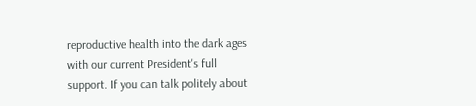reproductive health into the dark ages with our current President's full support. If you can talk politely about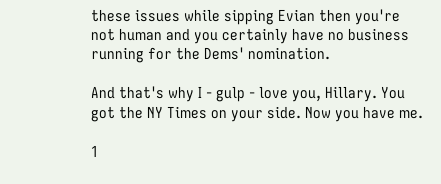these issues while sipping Evian then you're not human and you certainly have no business running for the Dems' nomination.

And that's why I - gulp - love you, Hillary. You got the NY Times on your side. Now you have me.

1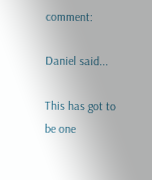comment:

Daniel said...

This has got to be one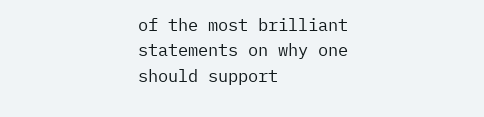of the most brilliant statements on why one should support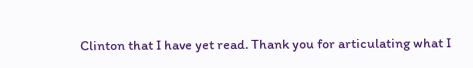Clinton that I have yet read. Thank you for articulating what I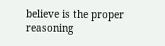believe is the proper reasoning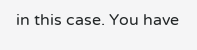in this case. You have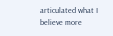articulated what I believe more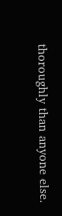thoroughly than anyone else.